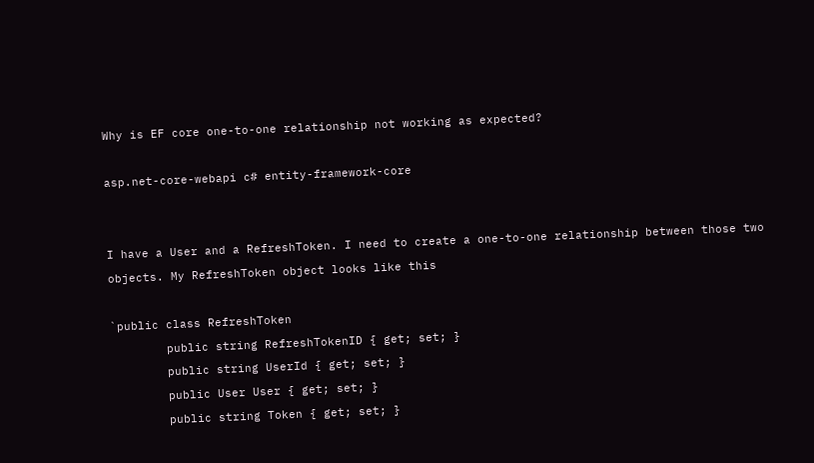Why is EF core one-to-one relationship not working as expected?

asp.net-core-webapi c# entity-framework-core


I have a User and a RefreshToken. I need to create a one-to-one relationship between those two objects. My RefreshToken object looks like this

`public class RefreshToken
        public string RefreshTokenID { get; set; }
        public string UserId { get; set; }
        public User User { get; set; }
        public string Token { get; set; }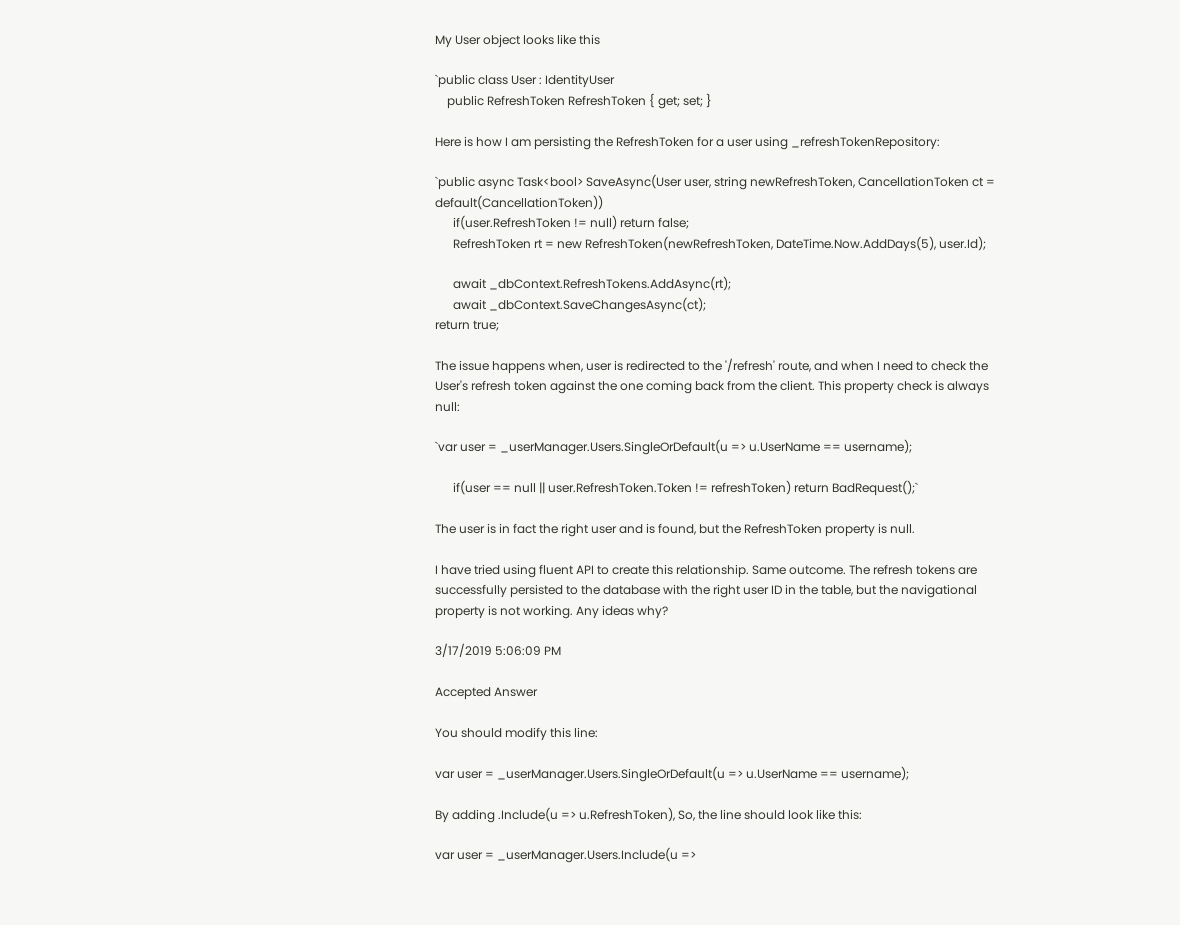My User object looks like this

`public class User : IdentityUser
    public RefreshToken RefreshToken { get; set; }

Here is how I am persisting the RefreshToken for a user using _refreshTokenRepository:

`public async Task<bool> SaveAsync(User user, string newRefreshToken, CancellationToken ct = default(CancellationToken))
      if(user.RefreshToken != null) return false;
      RefreshToken rt = new RefreshToken(newRefreshToken, DateTime.Now.AddDays(5), user.Id);

      await _dbContext.RefreshTokens.AddAsync(rt);
      await _dbContext.SaveChangesAsync(ct);
return true;

The issue happens when, user is redirected to the '/refresh' route, and when I need to check the User's refresh token against the one coming back from the client. This property check is always null:

`var user = _userManager.Users.SingleOrDefault(u => u.UserName == username);

      if(user == null || user.RefreshToken.Token != refreshToken) return BadRequest();`

The user is in fact the right user and is found, but the RefreshToken property is null.

I have tried using fluent API to create this relationship. Same outcome. The refresh tokens are successfully persisted to the database with the right user ID in the table, but the navigational property is not working. Any ideas why?

3/17/2019 5:06:09 PM

Accepted Answer

You should modify this line:

var user = _userManager.Users.SingleOrDefault(u => u.UserName == username);

By adding .Include(u => u.RefreshToken), So, the line should look like this:

var user = _userManager.Users.Include(u =>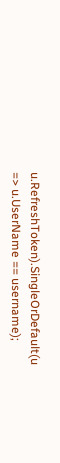u.RefreshToken).SingleOrDefault(u => u.UserName == username);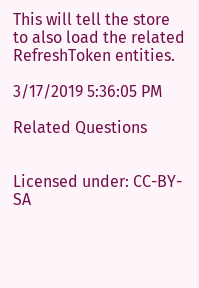This will tell the store to also load the related RefreshToken entities.

3/17/2019 5:36:05 PM

Related Questions


Licensed under: CC-BY-SA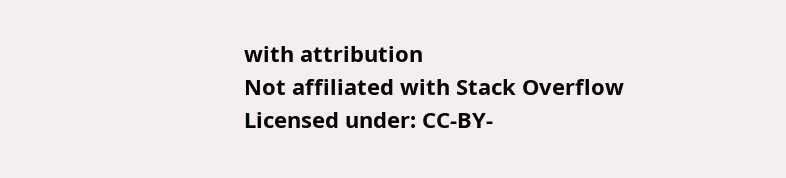with attribution
Not affiliated with Stack Overflow
Licensed under: CC-BY-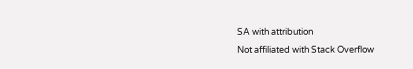SA with attribution
Not affiliated with Stack Overflow